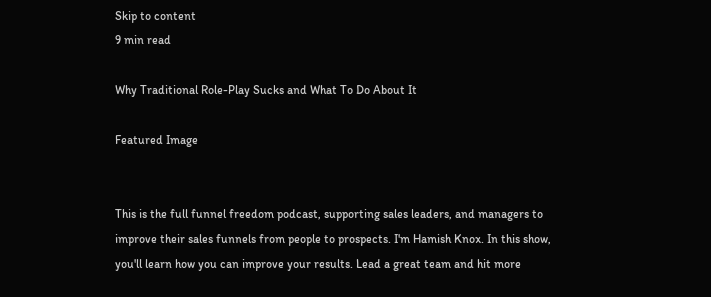Skip to content
9 min read

Why Traditional Role-Play Sucks and What To Do About It

Featured Image


This is the full funnel freedom podcast, supporting sales leaders, and managers to improve their sales funnels from people to prospects. I'm Hamish Knox. In this show, you'll learn how you can improve your results. Lead a great team and hit more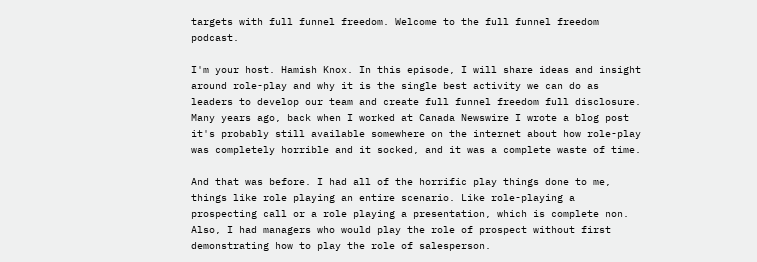targets with full funnel freedom. Welcome to the full funnel freedom podcast.

I'm your host. Hamish Knox. In this episode, I will share ideas and insight around role-play and why it is the single best activity we can do as leaders to develop our team and create full funnel freedom full disclosure. Many years ago, back when I worked at Canada Newswire I wrote a blog post it's probably still available somewhere on the internet about how role-play was completely horrible and it socked, and it was a complete waste of time.

And that was before. I had all of the horrific play things done to me, things like role playing an entire scenario. Like role-playing a prospecting call or a role playing a presentation, which is complete non. Also, I had managers who would play the role of prospect without first demonstrating how to play the role of salesperson.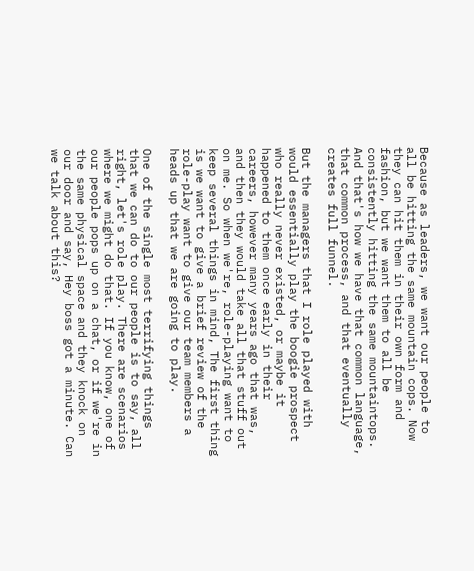Because as leaders, we want our people to all be hitting the same mountain cops. Now they can hit them in their own form and fashion, but we want them to all be consistently hitting the same mountaintops. And that's how we have that common language, that common process, and that eventually creates full funnel.

But the managers that I role played with would essentially play the boogie prospect who really never existed, or maybe it happened to them once early in their careers, however many years ago that was, and then they would take all that stuff out on me. So when we're, role-playing want to keep several things in mind, The first thing is we want to give a brief review of the role-play want to give our team members a heads up that we are going to play.

One of the single most terrifying things that we can do to our people is to say, all right, let's role play. There are scenarios where we might do that. If you know, one of our people pops up on a chat, or if we're in the same physical space and they knock on our door and say, Hey boss got a minute. Can we talk about this?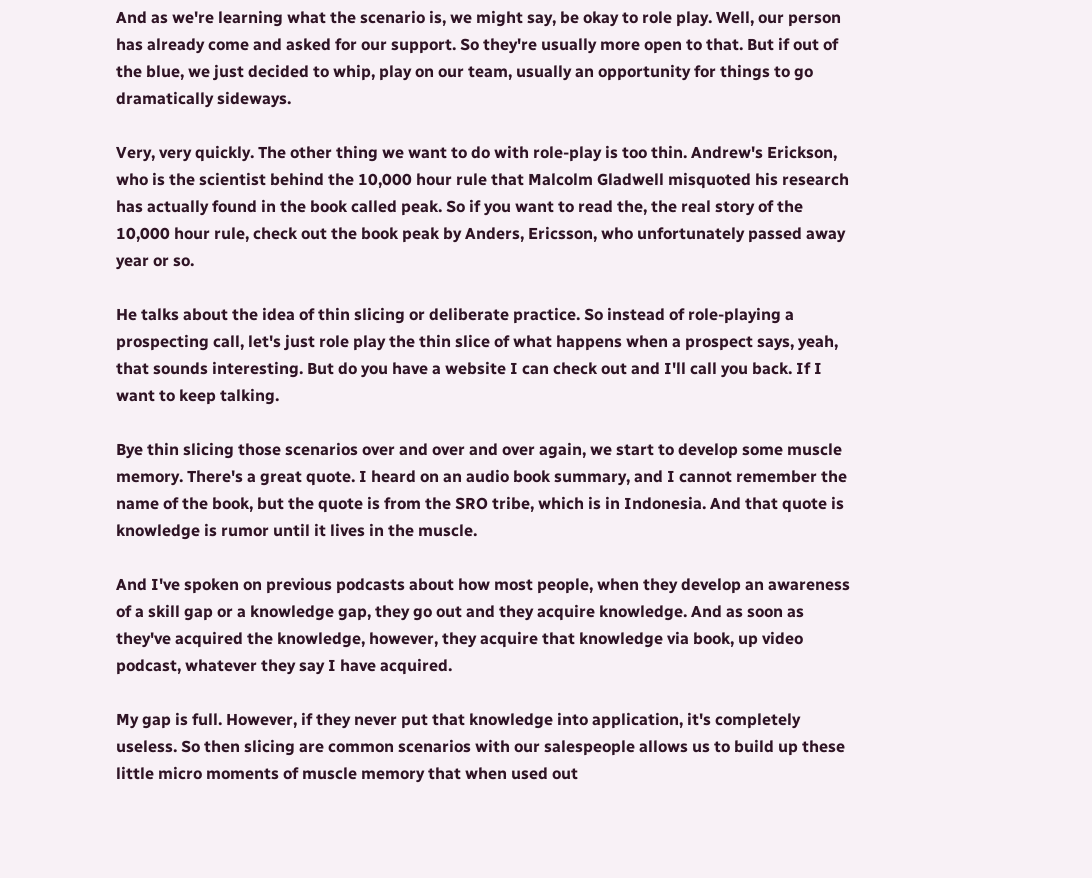And as we're learning what the scenario is, we might say, be okay to role play. Well, our person has already come and asked for our support. So they're usually more open to that. But if out of the blue, we just decided to whip, play on our team, usually an opportunity for things to go dramatically sideways.

Very, very quickly. The other thing we want to do with role-play is too thin. Andrew's Erickson, who is the scientist behind the 10,000 hour rule that Malcolm Gladwell misquoted his research has actually found in the book called peak. So if you want to read the, the real story of the 10,000 hour rule, check out the book peak by Anders, Ericsson, who unfortunately passed away year or so.

He talks about the idea of thin slicing or deliberate practice. So instead of role-playing a prospecting call, let's just role play the thin slice of what happens when a prospect says, yeah, that sounds interesting. But do you have a website I can check out and I'll call you back. If I want to keep talking.

Bye thin slicing those scenarios over and over and over again, we start to develop some muscle memory. There's a great quote. I heard on an audio book summary, and I cannot remember the name of the book, but the quote is from the SRO tribe, which is in Indonesia. And that quote is knowledge is rumor until it lives in the muscle.

And I've spoken on previous podcasts about how most people, when they develop an awareness of a skill gap or a knowledge gap, they go out and they acquire knowledge. And as soon as they've acquired the knowledge, however, they acquire that knowledge via book, up video podcast, whatever they say I have acquired.

My gap is full. However, if they never put that knowledge into application, it's completely useless. So then slicing are common scenarios with our salespeople allows us to build up these little micro moments of muscle memory that when used out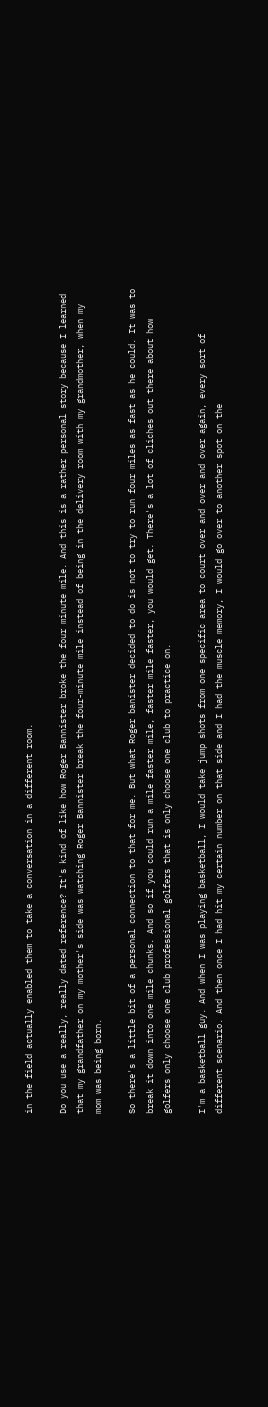in the field actually enabled them to take a conversation in a different room.

Do you use a really, really dated reference? It's kind of like how Roger Bannister broke the four minute mile. And this is a rather personal story because I learned that my grandfather on my mother's side was watching Roger Bannister break the four-minute mile instead of being in the delivery room with my grandmother, when my mom was being born.

So there's a little bit of a personal connection to that for me. But what Roger banister decided to do is not to try to run four miles as fast as he could. It was to break it down into one mile chunks. And so if you could run a mile faster mile, faster mile faster, you would get. There's a lot of cliches out there about how golfers only choose one club professional golfers that is only choose one club to practice on.

I'm a basketball guy. And when I was playing basketball, I would take jump shots from one specific area to court over and over and over again, every sort of different scenario. And then once I had hit my certain number on that side and I had the muscle memory, I would go over to another spot on the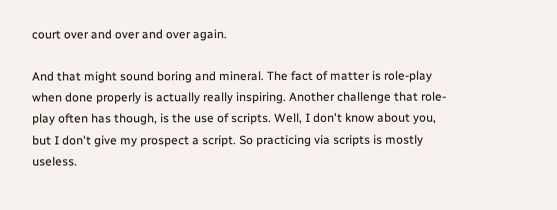court over and over and over again.

And that might sound boring and mineral. The fact of matter is role-play when done properly is actually really inspiring. Another challenge that role-play often has though, is the use of scripts. Well, I don't know about you, but I don't give my prospect a script. So practicing via scripts is mostly useless.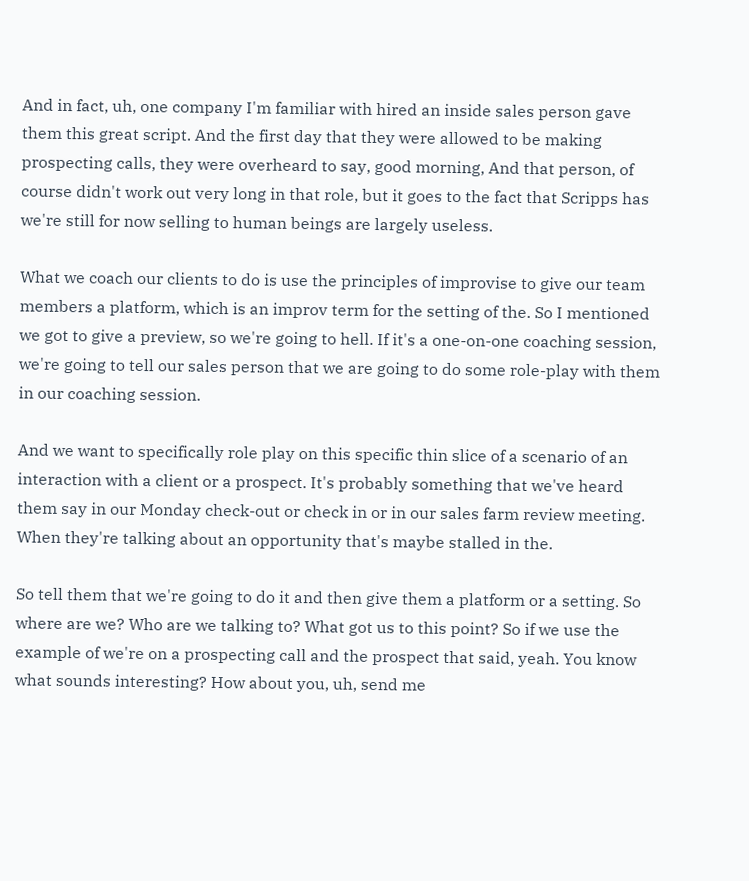And in fact, uh, one company I'm familiar with hired an inside sales person gave them this great script. And the first day that they were allowed to be making prospecting calls, they were overheard to say, good morning, And that person, of course didn't work out very long in that role, but it goes to the fact that Scripps has we're still for now selling to human beings are largely useless.

What we coach our clients to do is use the principles of improvise to give our team members a platform, which is an improv term for the setting of the. So I mentioned we got to give a preview, so we're going to hell. If it's a one-on-one coaching session, we're going to tell our sales person that we are going to do some role-play with them in our coaching session.

And we want to specifically role play on this specific thin slice of a scenario of an interaction with a client or a prospect. It's probably something that we've heard them say in our Monday check-out or check in or in our sales farm review meeting. When they're talking about an opportunity that's maybe stalled in the.

So tell them that we're going to do it and then give them a platform or a setting. So where are we? Who are we talking to? What got us to this point? So if we use the example of we're on a prospecting call and the prospect that said, yeah. You know what sounds interesting? How about you, uh, send me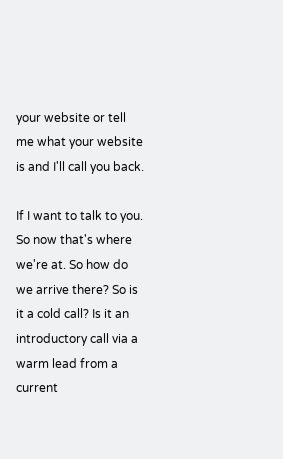your website or tell me what your website is and I'll call you back.

If I want to talk to you. So now that's where we're at. So how do we arrive there? So is it a cold call? Is it an introductory call via a warm lead from a current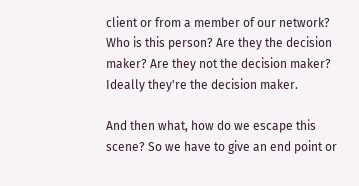client or from a member of our network? Who is this person? Are they the decision maker? Are they not the decision maker? Ideally they're the decision maker.

And then what, how do we escape this scene? So we have to give an end point or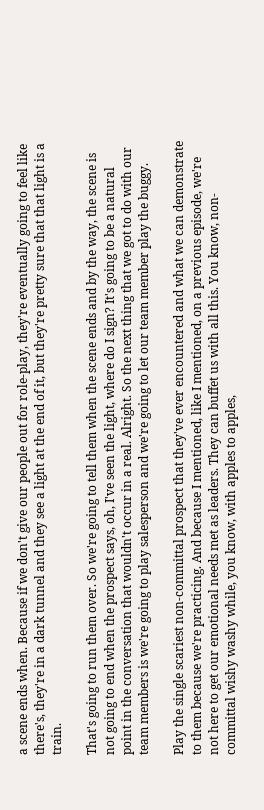a scene ends when. Because if we don't give our people out for role-play, they're eventually going to feel like there's, they're in a dark tunnel and they see a light at the end of it, but they're pretty sure that that light is a train.

That's going to run them over. So we're going to tell them when the scene ends and by the way, the scene is not going to end when the prospect says, oh, I've seen the light, where do I sign? It's going to be a natural point in the conversation that wouldn't occur in a real. Alright. So the next thing that we got to do with our team members is we're going to play salesperson and we're going to let our team member play the buggy.

Play the single scariest non-committal prospect that they've ever encountered and what we can demonstrate to them because we're practicing. And because I mentioned, like I mentioned, on a previous episode, we're not here to get our emotional needs met as leaders. They can buffet us with all this. You know, non-committal wishy washy while, you know, with apples to apples,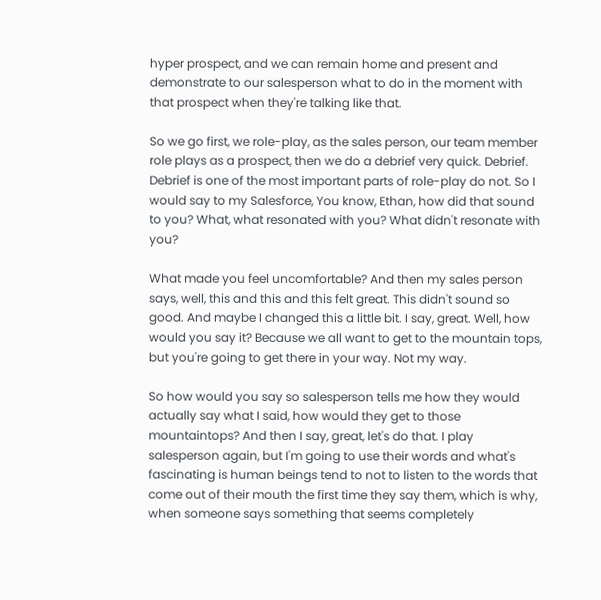hyper prospect, and we can remain home and present and demonstrate to our salesperson what to do in the moment with that prospect when they're talking like that.

So we go first, we role-play, as the sales person, our team member role plays as a prospect, then we do a debrief very quick. Debrief. Debrief is one of the most important parts of role-play do not. So I would say to my Salesforce, You know, Ethan, how did that sound to you? What, what resonated with you? What didn't resonate with you?

What made you feel uncomfortable? And then my sales person says, well, this and this and this felt great. This didn't sound so good. And maybe I changed this a little bit. I say, great. Well, how would you say it? Because we all want to get to the mountain tops, but you're going to get there in your way. Not my way.

So how would you say so salesperson tells me how they would actually say what I said, how would they get to those mountaintops? And then I say, great, let's do that. I play salesperson again, but I'm going to use their words and what's fascinating is human beings tend to not to listen to the words that come out of their mouth the first time they say them, which is why, when someone says something that seems completely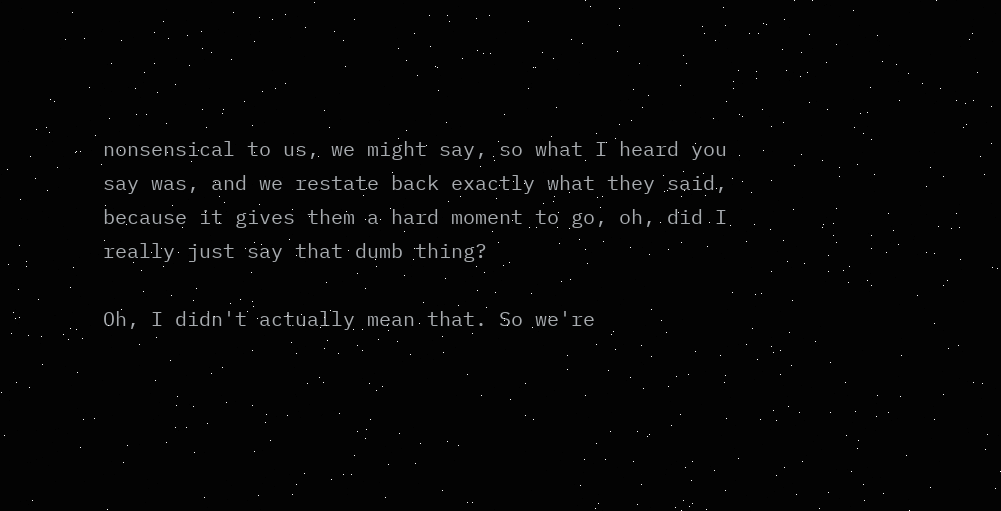nonsensical to us, we might say, so what I heard you say was, and we restate back exactly what they said, because it gives them a hard moment to go, oh, did I really just say that dumb thing?

Oh, I didn't actually mean that. So we're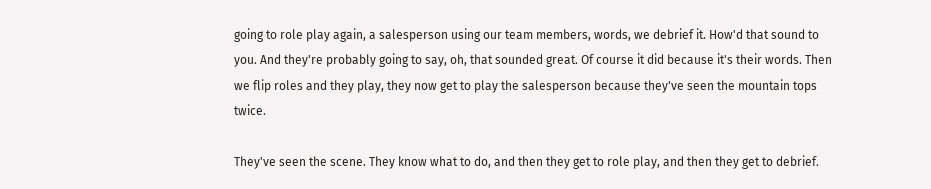going to role play again, a salesperson using our team members, words, we debrief it. How'd that sound to you. And they're probably going to say, oh, that sounded great. Of course it did because it's their words. Then we flip roles and they play, they now get to play the salesperson because they've seen the mountain tops twice.

They've seen the scene. They know what to do, and then they get to role play, and then they get to debrief.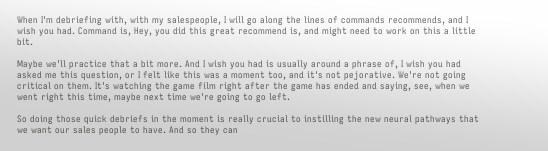When I'm debriefing with, with my salespeople, I will go along the lines of commands recommends, and I wish you had. Command is, Hey, you did this great recommend is, and might need to work on this a little bit.

Maybe we'll practice that a bit more. And I wish you had is usually around a phrase of, I wish you had asked me this question, or I felt like this was a moment too, and it's not pejorative. We're not going critical on them. It's watching the game film right after the game has ended and saying, see, when we went right this time, maybe next time we're going to go left.

So doing those quick debriefs in the moment is really crucial to instilling the new neural pathways that we want our sales people to have. And so they can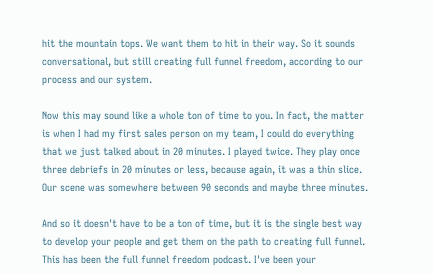hit the mountain tops. We want them to hit in their way. So it sounds conversational, but still creating full funnel freedom, according to our process and our system.

Now this may sound like a whole ton of time to you. In fact, the matter is when I had my first sales person on my team, I could do everything that we just talked about in 20 minutes. I played twice. They play once three debriefs in 20 minutes or less, because again, it was a thin slice. Our scene was somewhere between 90 seconds and maybe three minutes.

And so it doesn't have to be a ton of time, but it is the single best way to develop your people and get them on the path to creating full funnel. This has been the full funnel freedom podcast. I've been your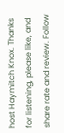host Haymitch Knox. Thanks for listening, please like, and share rate and review. Follow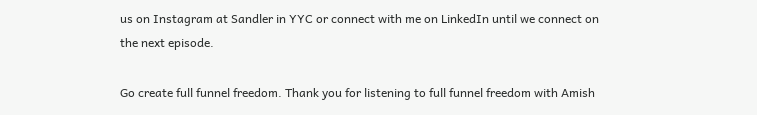us on Instagram at Sandler in YYC or connect with me on LinkedIn until we connect on the next episode.

Go create full funnel freedom. Thank you for listening to full funnel freedom with Amish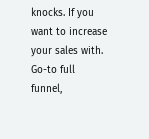knocks. If you want to increase your sales with. Go-to full funnel,